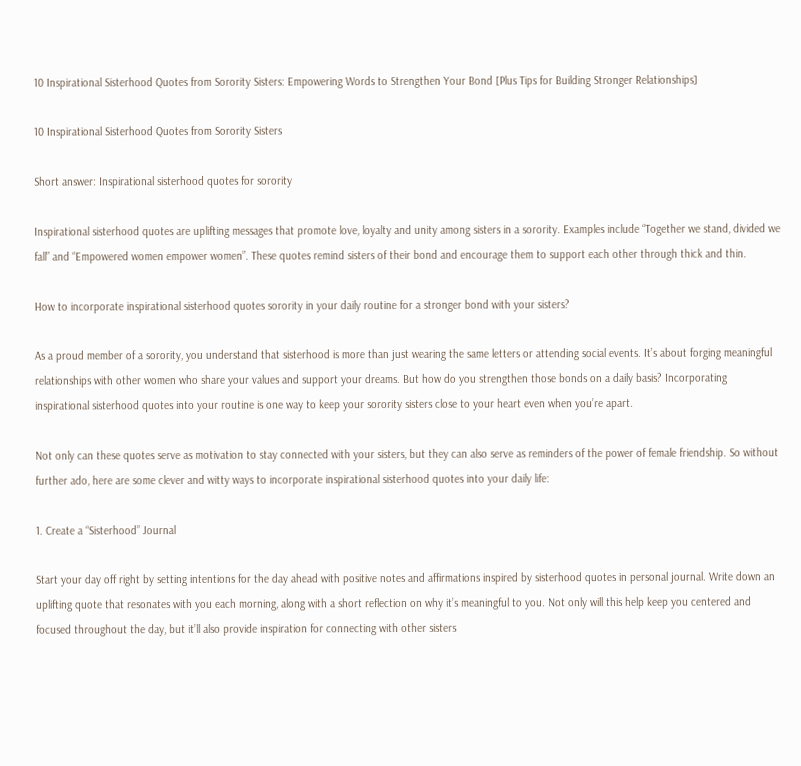10 Inspirational Sisterhood Quotes from Sorority Sisters: Empowering Words to Strengthen Your Bond [Plus Tips for Building Stronger Relationships]

10 Inspirational Sisterhood Quotes from Sorority Sisters

Short answer: Inspirational sisterhood quotes for sorority

Inspirational sisterhood quotes are uplifting messages that promote love, loyalty and unity among sisters in a sorority. Examples include “Together we stand, divided we fall” and “Empowered women empower women”. These quotes remind sisters of their bond and encourage them to support each other through thick and thin.

How to incorporate inspirational sisterhood quotes sorority in your daily routine for a stronger bond with your sisters?

As a proud member of a sorority, you understand that sisterhood is more than just wearing the same letters or attending social events. It’s about forging meaningful relationships with other women who share your values and support your dreams. But how do you strengthen those bonds on a daily basis? Incorporating inspirational sisterhood quotes into your routine is one way to keep your sorority sisters close to your heart even when you’re apart.

Not only can these quotes serve as motivation to stay connected with your sisters, but they can also serve as reminders of the power of female friendship. So without further ado, here are some clever and witty ways to incorporate inspirational sisterhood quotes into your daily life:

1. Create a “Sisterhood” Journal

Start your day off right by setting intentions for the day ahead with positive notes and affirmations inspired by sisterhood quotes in personal journal. Write down an uplifting quote that resonates with you each morning, along with a short reflection on why it’s meaningful to you. Not only will this help keep you centered and focused throughout the day, but it’ll also provide inspiration for connecting with other sisters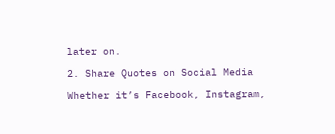later on.

2. Share Quotes on Social Media

Whether it’s Facebook, Instagram,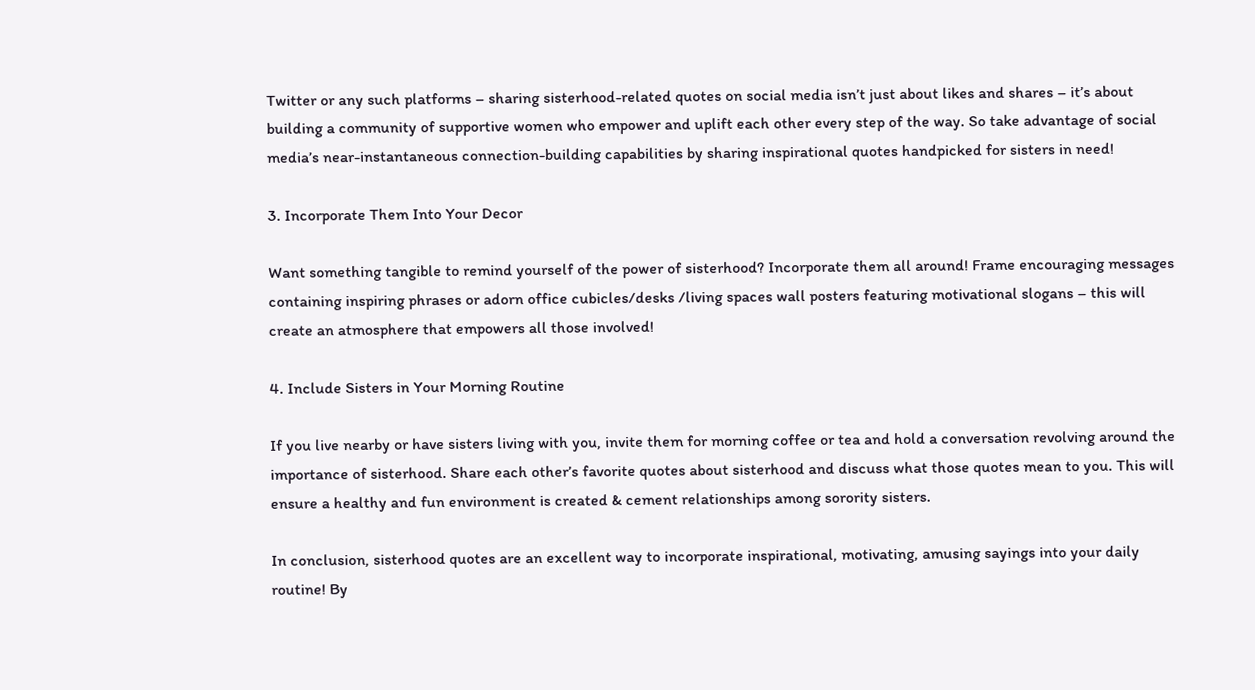Twitter or any such platforms – sharing sisterhood-related quotes on social media isn’t just about likes and shares – it’s about building a community of supportive women who empower and uplift each other every step of the way. So take advantage of social media’s near-instantaneous connection-building capabilities by sharing inspirational quotes handpicked for sisters in need!

3. Incorporate Them Into Your Decor

Want something tangible to remind yourself of the power of sisterhood? Incorporate them all around! Frame encouraging messages containing inspiring phrases or adorn office cubicles/desks /living spaces wall posters featuring motivational slogans – this will create an atmosphere that empowers all those involved!

4. Include Sisters in Your Morning Routine

If you live nearby or have sisters living with you, invite them for morning coffee or tea and hold a conversation revolving around the importance of sisterhood. Share each other’s favorite quotes about sisterhood and discuss what those quotes mean to you. This will ensure a healthy and fun environment is created & cement relationships among sorority sisters.

In conclusion, sisterhood quotes are an excellent way to incorporate inspirational, motivating, amusing sayings into your daily routine! By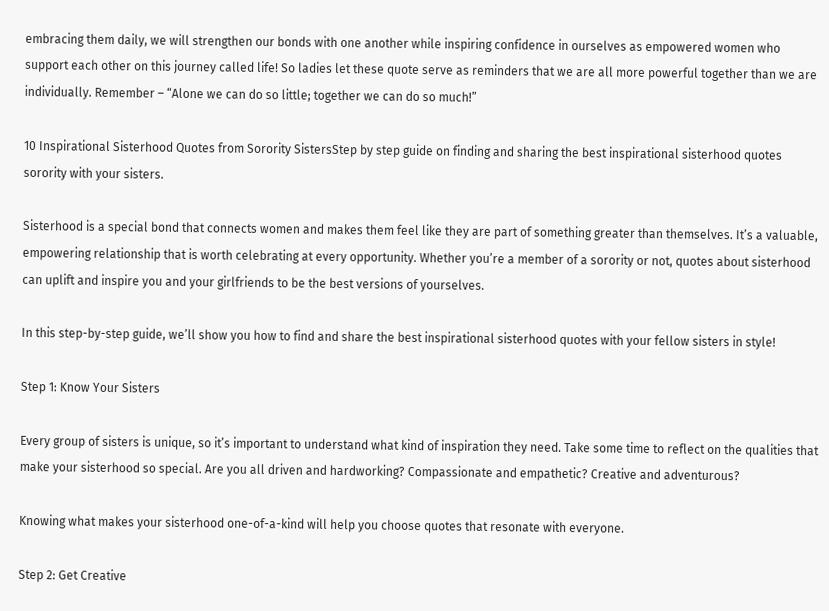embracing them daily, we will strengthen our bonds with one another while inspiring confidence in ourselves as empowered women who support each other on this journey called life! So ladies let these quote serve as reminders that we are all more powerful together than we are individually. Remember – “Alone we can do so little; together we can do so much!”

10 Inspirational Sisterhood Quotes from Sorority SistersStep by step guide on finding and sharing the best inspirational sisterhood quotes sorority with your sisters.

Sisterhood is a special bond that connects women and makes them feel like they are part of something greater than themselves. It’s a valuable, empowering relationship that is worth celebrating at every opportunity. Whether you’re a member of a sorority or not, quotes about sisterhood can uplift and inspire you and your girlfriends to be the best versions of yourselves.

In this step-by-step guide, we’ll show you how to find and share the best inspirational sisterhood quotes with your fellow sisters in style!

Step 1: Know Your Sisters

Every group of sisters is unique, so it’s important to understand what kind of inspiration they need. Take some time to reflect on the qualities that make your sisterhood so special. Are you all driven and hardworking? Compassionate and empathetic? Creative and adventurous?

Knowing what makes your sisterhood one-of-a-kind will help you choose quotes that resonate with everyone.

Step 2: Get Creative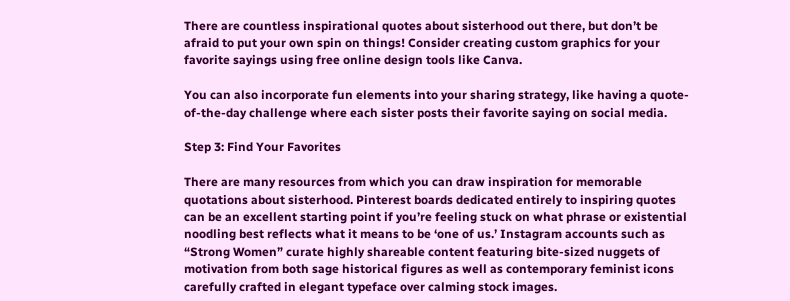There are countless inspirational quotes about sisterhood out there, but don’t be afraid to put your own spin on things! Consider creating custom graphics for your favorite sayings using free online design tools like Canva.

You can also incorporate fun elements into your sharing strategy, like having a quote-of-the-day challenge where each sister posts their favorite saying on social media.

Step 3: Find Your Favorites

There are many resources from which you can draw inspiration for memorable quotations about sisterhood. Pinterest boards dedicated entirely to inspiring quotes can be an excellent starting point if you’re feeling stuck on what phrase or existential noodling best reflects what it means to be ‘one of us.’ Instagram accounts such as “Strong Women” curate highly shareable content featuring bite-sized nuggets of motivation from both sage historical figures as well as contemporary feminist icons carefully crafted in elegant typeface over calming stock images.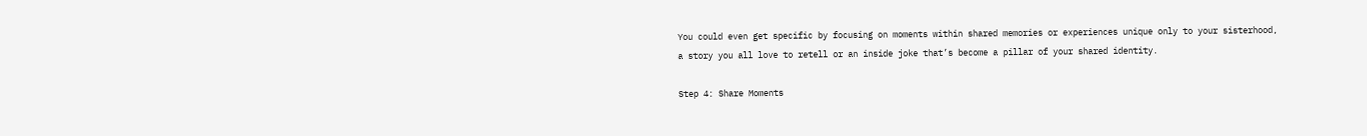You could even get specific by focusing on moments within shared memories or experiences unique only to your sisterhood, a story you all love to retell or an inside joke that’s become a pillar of your shared identity.

Step 4: Share Moments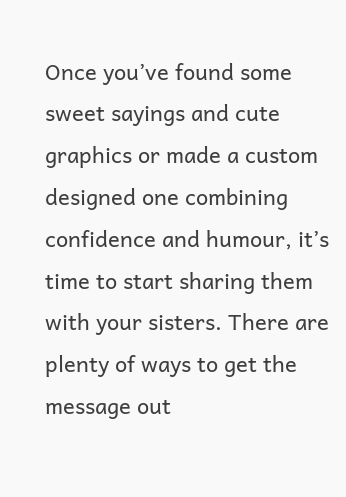Once you’ve found some sweet sayings and cute graphics or made a custom designed one combining confidence and humour, it’s time to start sharing them with your sisters. There are plenty of ways to get the message out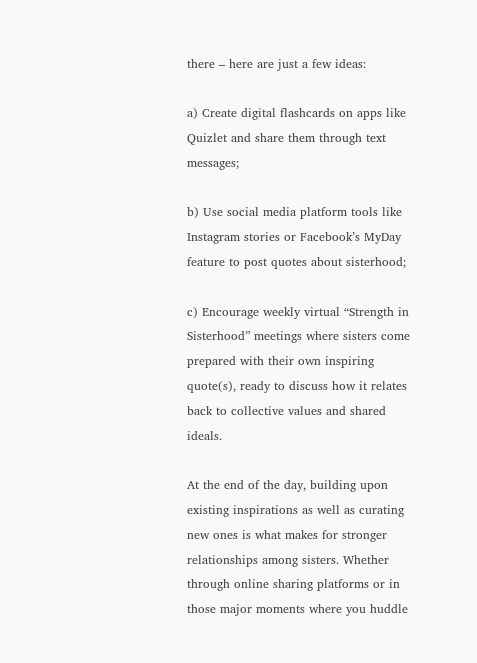there – here are just a few ideas:

a) Create digital flashcards on apps like Quizlet and share them through text messages;

b) Use social media platform tools like Instagram stories or Facebook’s MyDay feature to post quotes about sisterhood;

c) Encourage weekly virtual “Strength in Sisterhood” meetings where sisters come prepared with their own inspiring quote(s), ready to discuss how it relates back to collective values and shared ideals.

At the end of the day, building upon existing inspirations as well as curating new ones is what makes for stronger relationships among sisters. Whether through online sharing platforms or in those major moments where you huddle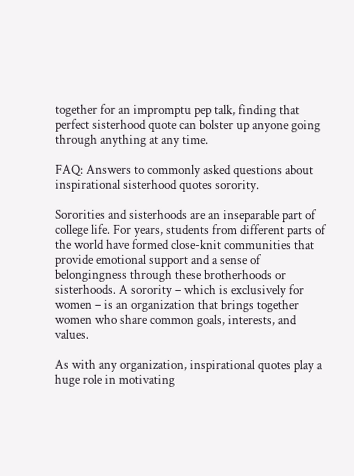together for an impromptu pep talk, finding that perfect sisterhood quote can bolster up anyone going through anything at any time.

FAQ: Answers to commonly asked questions about inspirational sisterhood quotes sorority.

Sororities and sisterhoods are an inseparable part of college life. For years, students from different parts of the world have formed close-knit communities that provide emotional support and a sense of belongingness through these brotherhoods or sisterhoods. A sorority – which is exclusively for women – is an organization that brings together women who share common goals, interests, and values.

As with any organization, inspirational quotes play a huge role in motivating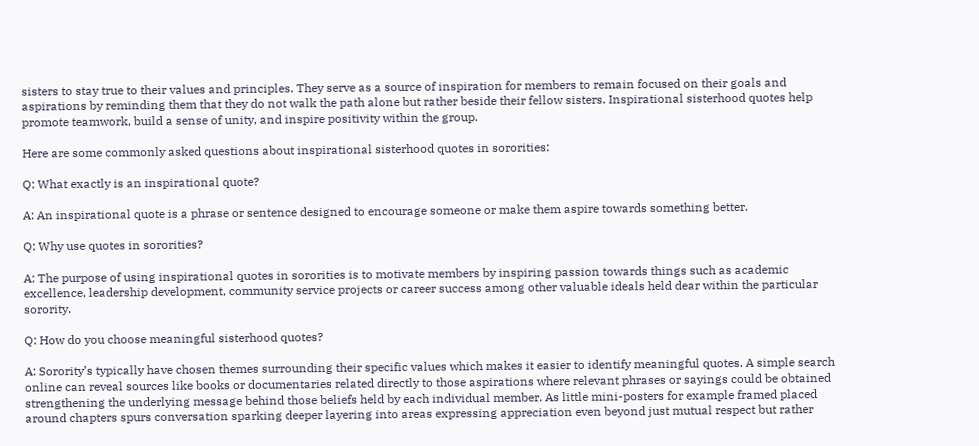sisters to stay true to their values and principles. They serve as a source of inspiration for members to remain focused on their goals and aspirations by reminding them that they do not walk the path alone but rather beside their fellow sisters. Inspirational sisterhood quotes help promote teamwork, build a sense of unity, and inspire positivity within the group.

Here are some commonly asked questions about inspirational sisterhood quotes in sororities:

Q: What exactly is an inspirational quote?

A: An inspirational quote is a phrase or sentence designed to encourage someone or make them aspire towards something better.

Q: Why use quotes in sororities?

A: The purpose of using inspirational quotes in sororities is to motivate members by inspiring passion towards things such as academic excellence, leadership development, community service projects or career success among other valuable ideals held dear within the particular sorority.

Q: How do you choose meaningful sisterhood quotes?

A: Sorority’s typically have chosen themes surrounding their specific values which makes it easier to identify meaningful quotes. A simple search online can reveal sources like books or documentaries related directly to those aspirations where relevant phrases or sayings could be obtained strengthening the underlying message behind those beliefs held by each individual member. As little mini-posters for example framed placed around chapters spurs conversation sparking deeper layering into areas expressing appreciation even beyond just mutual respect but rather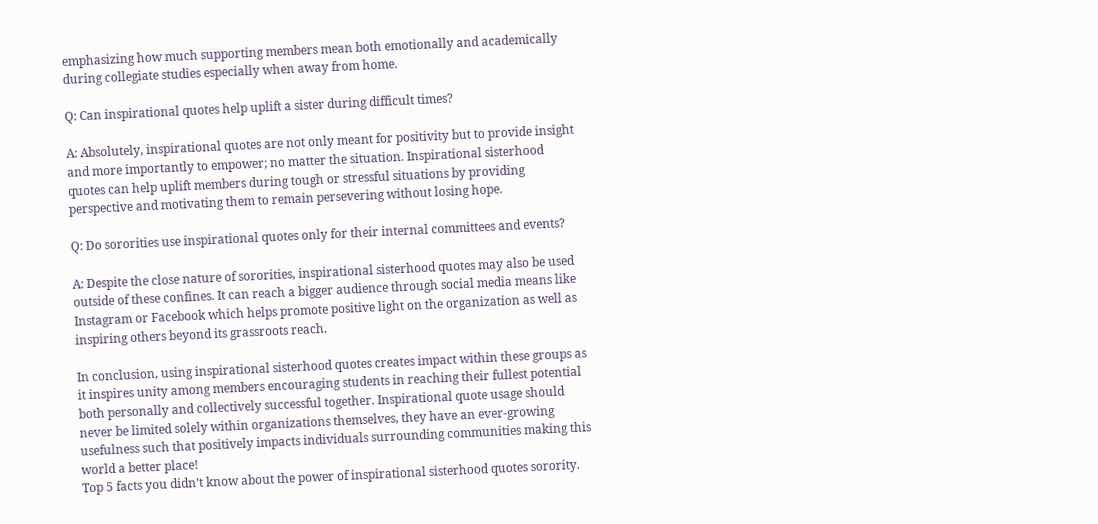emphasizing how much supporting members mean both emotionally and academically during collegiate studies especially when away from home.

Q: Can inspirational quotes help uplift a sister during difficult times?

A: Absolutely, inspirational quotes are not only meant for positivity but to provide insight and more importantly to empower; no matter the situation. Inspirational sisterhood quotes can help uplift members during tough or stressful situations by providing perspective and motivating them to remain persevering without losing hope.

Q: Do sororities use inspirational quotes only for their internal committees and events?

A: Despite the close nature of sororities, inspirational sisterhood quotes may also be used outside of these confines. It can reach a bigger audience through social media means like Instagram or Facebook which helps promote positive light on the organization as well as inspiring others beyond its grassroots reach.

In conclusion, using inspirational sisterhood quotes creates impact within these groups as it inspires unity among members encouraging students in reaching their fullest potential both personally and collectively successful together. Inspirational quote usage should never be limited solely within organizations themselves, they have an ever-growing usefulness such that positively impacts individuals surrounding communities making this world a better place!
Top 5 facts you didn’t know about the power of inspirational sisterhood quotes sorority.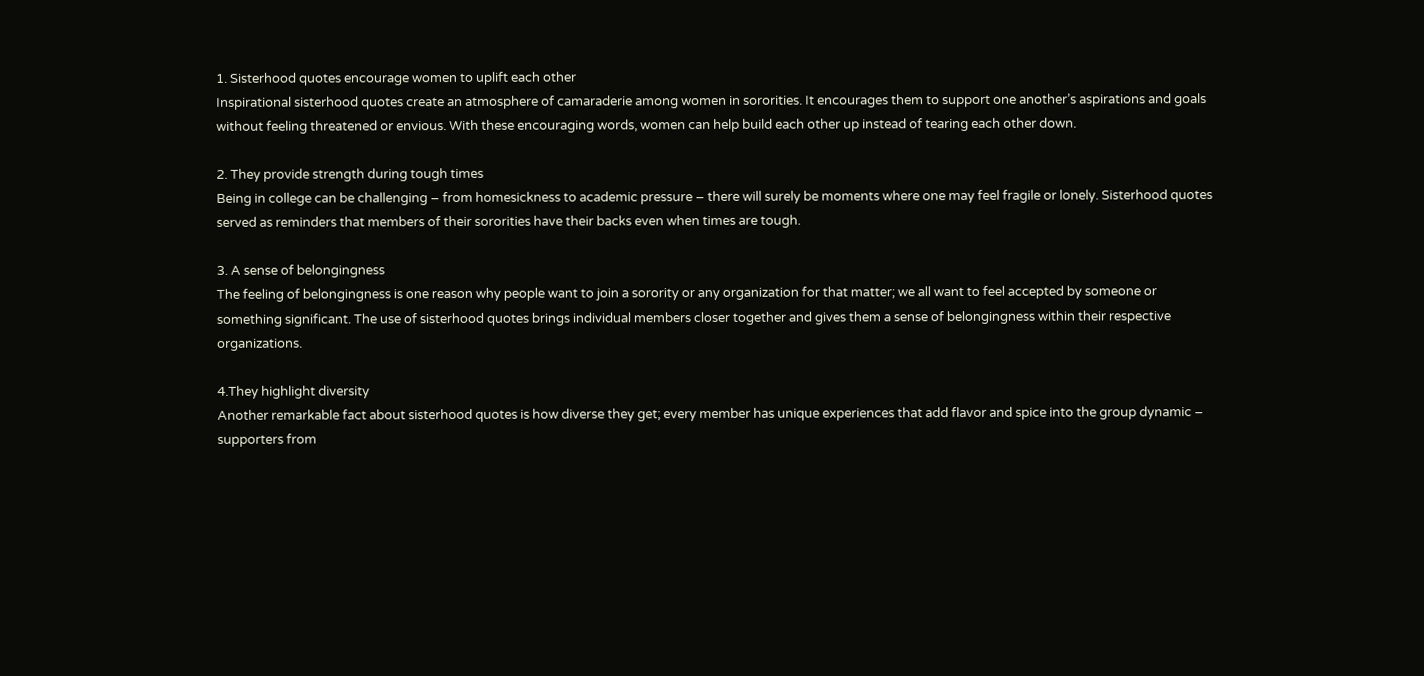1. Sisterhood quotes encourage women to uplift each other
Inspirational sisterhood quotes create an atmosphere of camaraderie among women in sororities. It encourages them to support one another’s aspirations and goals without feeling threatened or envious. With these encouraging words, women can help build each other up instead of tearing each other down.

2. They provide strength during tough times
Being in college can be challenging – from homesickness to academic pressure – there will surely be moments where one may feel fragile or lonely. Sisterhood quotes served as reminders that members of their sororities have their backs even when times are tough.

3. A sense of belongingness
The feeling of belongingness is one reason why people want to join a sorority or any organization for that matter; we all want to feel accepted by someone or something significant. The use of sisterhood quotes brings individual members closer together and gives them a sense of belongingness within their respective organizations.

4.They highlight diversity
Another remarkable fact about sisterhood quotes is how diverse they get; every member has unique experiences that add flavor and spice into the group dynamic – supporters from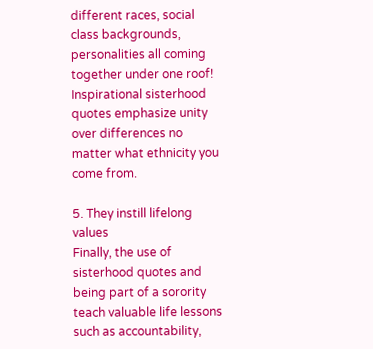different races, social class backgrounds, personalities all coming together under one roof! Inspirational sisterhood quotes emphasize unity over differences no matter what ethnicity you come from.

5. They instill lifelong values
Finally, the use of sisterhood quotes and being part of a sorority teach valuable life lessons such as accountability,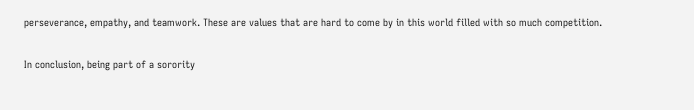perseverance, empathy, and teamwork. These are values that are hard to come by in this world filled with so much competition.

In conclusion, being part of a sorority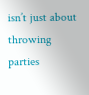isn’t just about throwing parties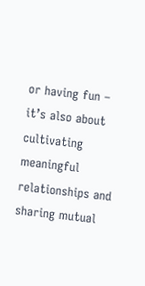or having fun – it’s also about cultivating meaningful relationships and sharing mutual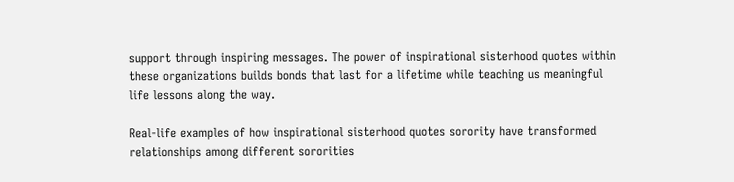support through inspiring messages. The power of inspirational sisterhood quotes within these organizations builds bonds that last for a lifetime while teaching us meaningful life lessons along the way.

Real-life examples of how inspirational sisterhood quotes sorority have transformed relationships among different sororities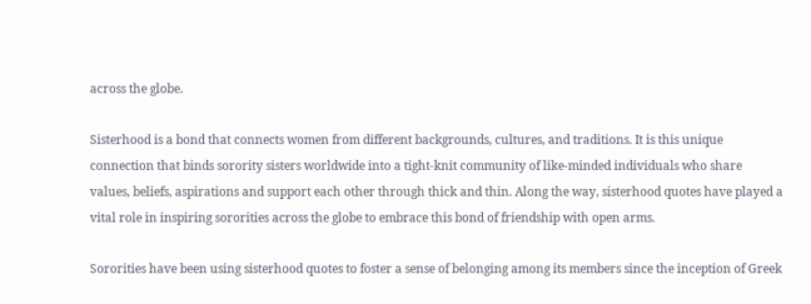across the globe.

Sisterhood is a bond that connects women from different backgrounds, cultures, and traditions. It is this unique connection that binds sorority sisters worldwide into a tight-knit community of like-minded individuals who share values, beliefs, aspirations and support each other through thick and thin. Along the way, sisterhood quotes have played a vital role in inspiring sororities across the globe to embrace this bond of friendship with open arms.

Sororities have been using sisterhood quotes to foster a sense of belonging among its members since the inception of Greek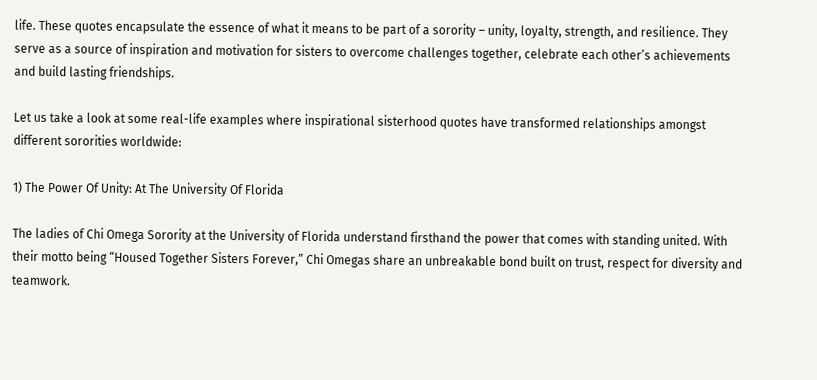life. These quotes encapsulate the essence of what it means to be part of a sorority – unity, loyalty, strength, and resilience. They serve as a source of inspiration and motivation for sisters to overcome challenges together, celebrate each other’s achievements and build lasting friendships.

Let us take a look at some real-life examples where inspirational sisterhood quotes have transformed relationships amongst different sororities worldwide:

1) The Power Of Unity: At The University Of Florida

The ladies of Chi Omega Sorority at the University of Florida understand firsthand the power that comes with standing united. With their motto being “Housed Together Sisters Forever,” Chi Omegas share an unbreakable bond built on trust, respect for diversity and teamwork.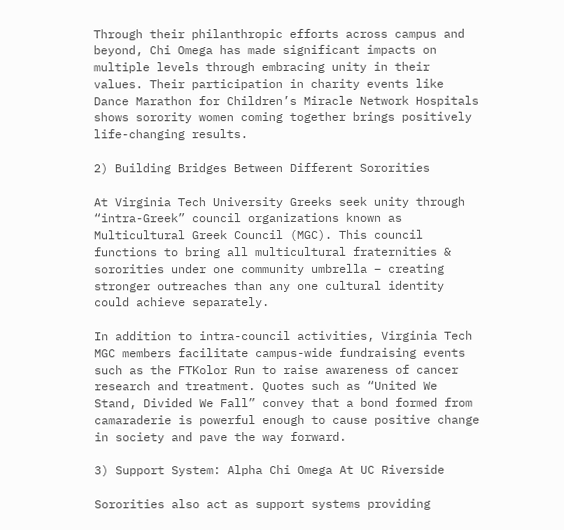Through their philanthropic efforts across campus and beyond, Chi Omega has made significant impacts on multiple levels through embracing unity in their values. Their participation in charity events like Dance Marathon for Children’s Miracle Network Hospitals shows sorority women coming together brings positively life-changing results.

2) Building Bridges Between Different Sororities

At Virginia Tech University Greeks seek unity through “intra-Greek” council organizations known as Multicultural Greek Council (MGC). This council functions to bring all multicultural fraternities & sororities under one community umbrella – creating stronger outreaches than any one cultural identity could achieve separately.

In addition to intra-council activities, Virginia Tech MGC members facilitate campus-wide fundraising events such as the FTKolor Run to raise awareness of cancer research and treatment. Quotes such as “United We Stand, Divided We Fall” convey that a bond formed from camaraderie is powerful enough to cause positive change in society and pave the way forward.

3) Support System: Alpha Chi Omega At UC Riverside

Sororities also act as support systems providing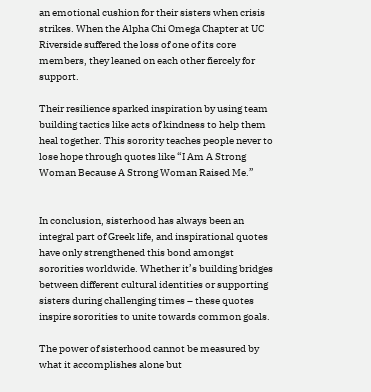an emotional cushion for their sisters when crisis strikes. When the Alpha Chi Omega Chapter at UC Riverside suffered the loss of one of its core members, they leaned on each other fiercely for support.

Their resilience sparked inspiration by using team building tactics like acts of kindness to help them heal together. This sorority teaches people never to lose hope through quotes like “I Am A Strong Woman Because A Strong Woman Raised Me.”


In conclusion, sisterhood has always been an integral part of Greek life, and inspirational quotes have only strengthened this bond amongst sororities worldwide. Whether it’s building bridges between different cultural identities or supporting sisters during challenging times – these quotes inspire sororities to unite towards common goals.

The power of sisterhood cannot be measured by what it accomplishes alone but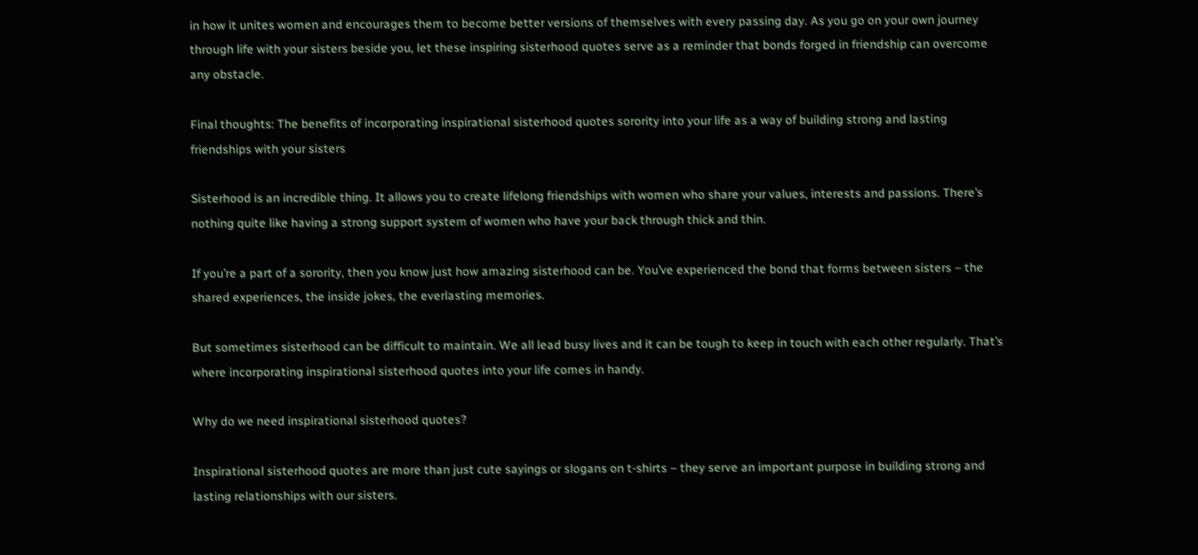in how it unites women and encourages them to become better versions of themselves with every passing day. As you go on your own journey through life with your sisters beside you, let these inspiring sisterhood quotes serve as a reminder that bonds forged in friendship can overcome any obstacle.

Final thoughts: The benefits of incorporating inspirational sisterhood quotes sorority into your life as a way of building strong and lasting friendships with your sisters

Sisterhood is an incredible thing. It allows you to create lifelong friendships with women who share your values, interests and passions. There’s nothing quite like having a strong support system of women who have your back through thick and thin.

If you’re a part of a sorority, then you know just how amazing sisterhood can be. You’ve experienced the bond that forms between sisters – the shared experiences, the inside jokes, the everlasting memories.

But sometimes sisterhood can be difficult to maintain. We all lead busy lives and it can be tough to keep in touch with each other regularly. That’s where incorporating inspirational sisterhood quotes into your life comes in handy.

Why do we need inspirational sisterhood quotes?

Inspirational sisterhood quotes are more than just cute sayings or slogans on t-shirts – they serve an important purpose in building strong and lasting relationships with our sisters.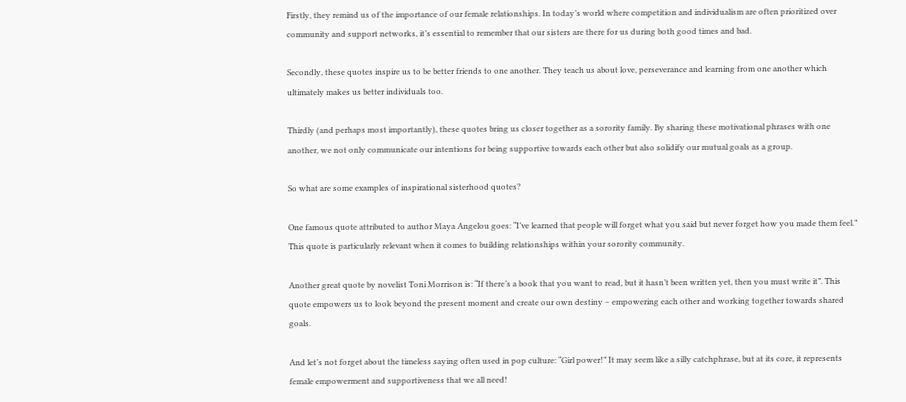Firstly, they remind us of the importance of our female relationships. In today’s world where competition and individualism are often prioritized over community and support networks, it’s essential to remember that our sisters are there for us during both good times and bad.

Secondly, these quotes inspire us to be better friends to one another. They teach us about love, perseverance and learning from one another which ultimately makes us better individuals too.

Thirdly (and perhaps most importantly), these quotes bring us closer together as a sorority family. By sharing these motivational phrases with one another, we not only communicate our intentions for being supportive towards each other but also solidify our mutual goals as a group.

So what are some examples of inspirational sisterhood quotes?

One famous quote attributed to author Maya Angelou goes: “I’ve learned that people will forget what you said but never forget how you made them feel.” This quote is particularly relevant when it comes to building relationships within your sorority community.

Another great quote by novelist Toni Morrison is: “If there’s a book that you want to read, but it hasn’t been written yet, then you must write it”. This quote empowers us to look beyond the present moment and create our own destiny – empowering each other and working together towards shared goals.

And let’s not forget about the timeless saying often used in pop culture: “Girl power!” It may seem like a silly catchphrase, but at its core, it represents female empowerment and supportiveness that we all need!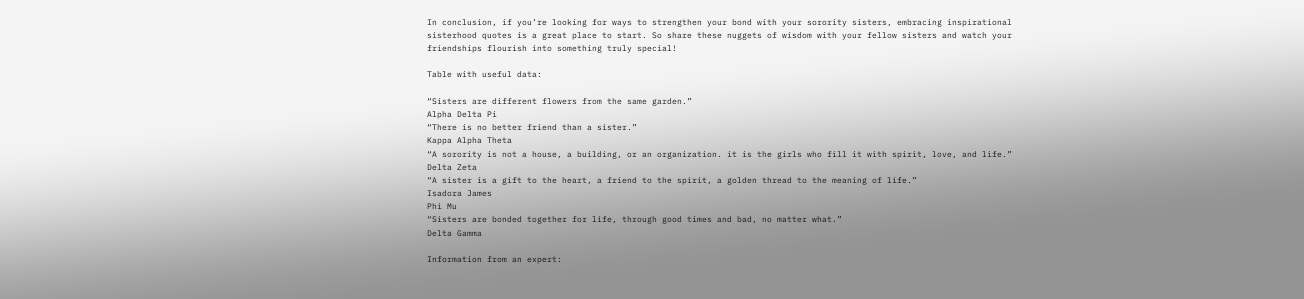In conclusion, if you’re looking for ways to strengthen your bond with your sorority sisters, embracing inspirational sisterhood quotes is a great place to start. So share these nuggets of wisdom with your fellow sisters and watch your friendships flourish into something truly special!

Table with useful data:

“Sisters are different flowers from the same garden.”
Alpha Delta Pi
“There is no better friend than a sister.”
Kappa Alpha Theta
“A sorority is not a house, a building, or an organization. it is the girls who fill it with spirit, love, and life.”
Delta Zeta
“A sister is a gift to the heart, a friend to the spirit, a golden thread to the meaning of life.”
Isadora James
Phi Mu
“Sisters are bonded together for life, through good times and bad, no matter what.”
Delta Gamma

Information from an expert: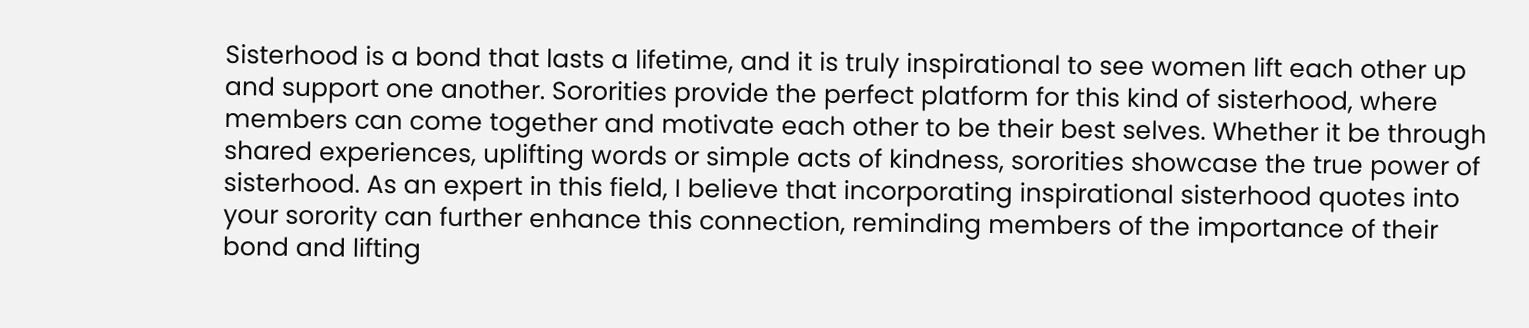Sisterhood is a bond that lasts a lifetime, and it is truly inspirational to see women lift each other up and support one another. Sororities provide the perfect platform for this kind of sisterhood, where members can come together and motivate each other to be their best selves. Whether it be through shared experiences, uplifting words or simple acts of kindness, sororities showcase the true power of sisterhood. As an expert in this field, I believe that incorporating inspirational sisterhood quotes into your sorority can further enhance this connection, reminding members of the importance of their bond and lifting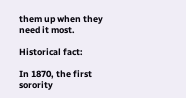them up when they need it most.

Historical fact:

In 1870, the first sorority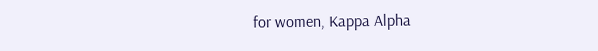for women, Kappa Alpha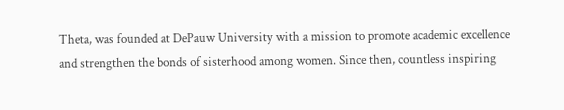Theta, was founded at DePauw University with a mission to promote academic excellence and strengthen the bonds of sisterhood among women. Since then, countless inspiring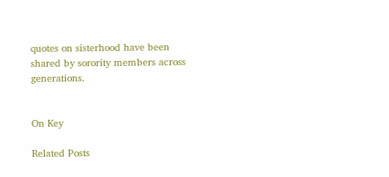quotes on sisterhood have been shared by sorority members across generations.


On Key

Related Posts